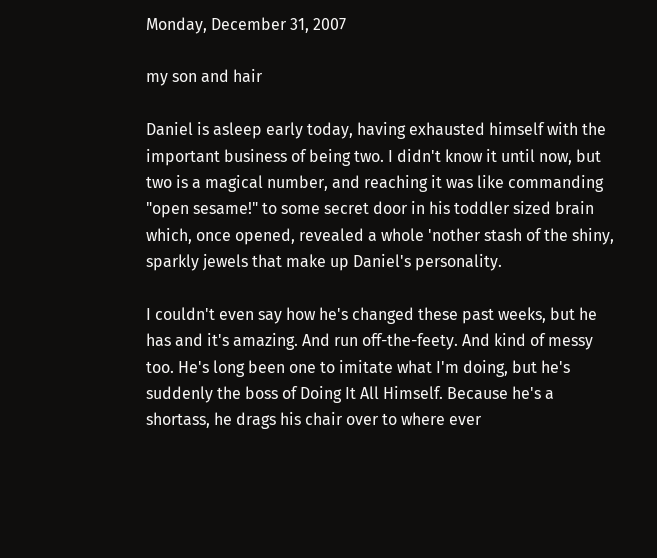Monday, December 31, 2007

my son and hair

Daniel is asleep early today, having exhausted himself with the important business of being two. I didn't know it until now, but two is a magical number, and reaching it was like commanding "open sesame!" to some secret door in his toddler sized brain which, once opened, revealed a whole 'nother stash of the shiny, sparkly jewels that make up Daniel's personality.

I couldn't even say how he's changed these past weeks, but he has and it's amazing. And run off-the-feety. And kind of messy too. He's long been one to imitate what I'm doing, but he's suddenly the boss of Doing It All Himself. Because he's a shortass, he drags his chair over to where ever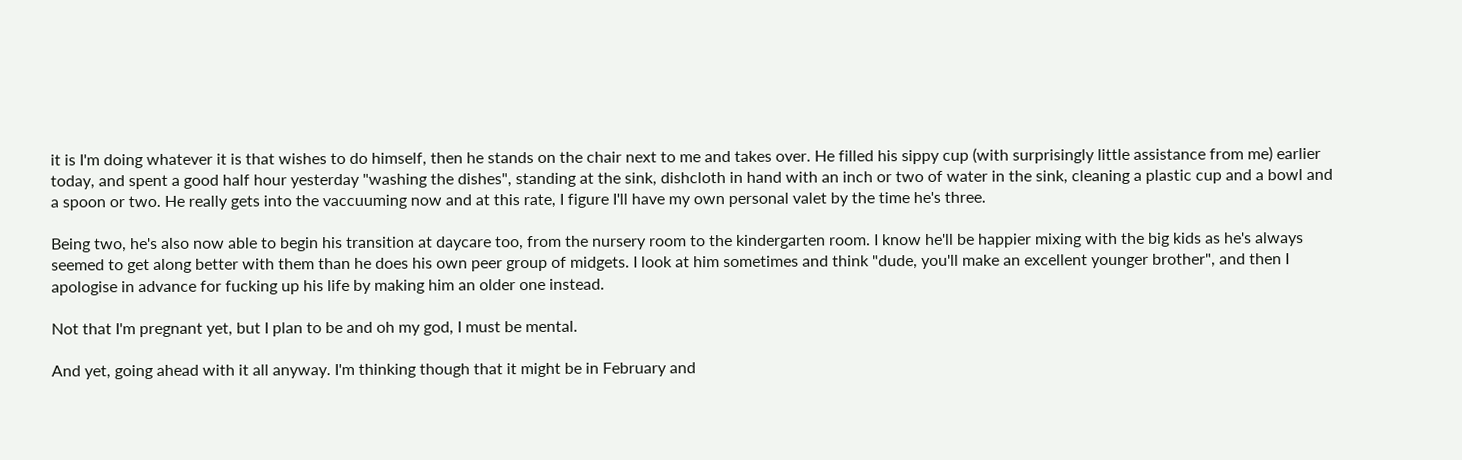it is I'm doing whatever it is that wishes to do himself, then he stands on the chair next to me and takes over. He filled his sippy cup (with surprisingly little assistance from me) earlier today, and spent a good half hour yesterday "washing the dishes", standing at the sink, dishcloth in hand with an inch or two of water in the sink, cleaning a plastic cup and a bowl and a spoon or two. He really gets into the vaccuuming now and at this rate, I figure I'll have my own personal valet by the time he's three.

Being two, he's also now able to begin his transition at daycare too, from the nursery room to the kindergarten room. I know he'll be happier mixing with the big kids as he's always seemed to get along better with them than he does his own peer group of midgets. I look at him sometimes and think "dude, you'll make an excellent younger brother", and then I apologise in advance for fucking up his life by making him an older one instead.

Not that I'm pregnant yet, but I plan to be and oh my god, I must be mental.

And yet, going ahead with it all anyway. I'm thinking though that it might be in February and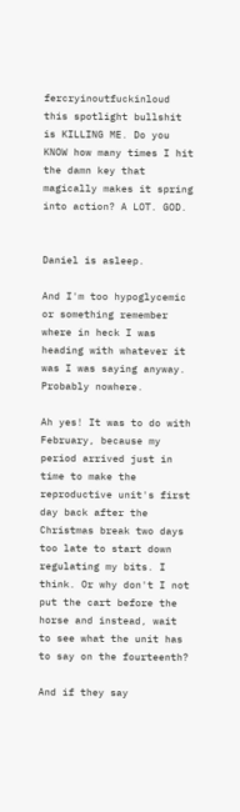fercryinoutfuckinloud this spotlight bullshit is KILLING ME. Do you KNOW how many times I hit the damn key that magically makes it spring into action? A LOT. GOD.


Daniel is asleep.

And I'm too hypoglycemic or something remember where in heck I was heading with whatever it was I was saying anyway. Probably nowhere.

Ah yes! It was to do with February, because my period arrived just in time to make the reproductive unit's first day back after the Christmas break two days too late to start down regulating my bits. I think. Or why don't I not put the cart before the horse and instead, wait to see what the unit has to say on the fourteenth?

And if they say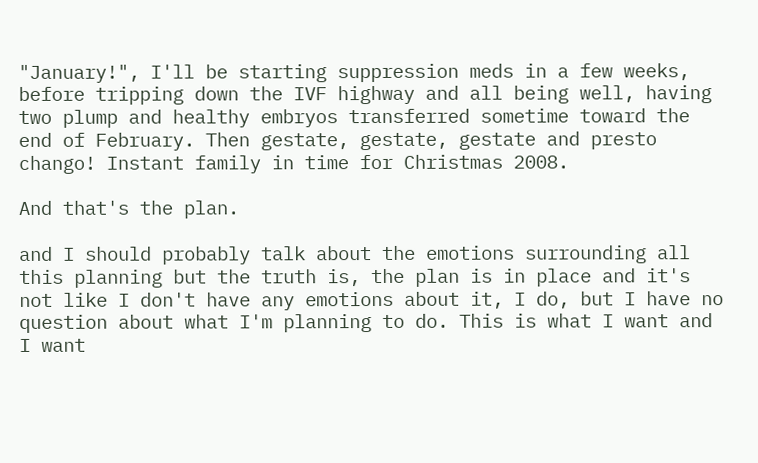"January!", I'll be starting suppression meds in a few weeks, before tripping down the IVF highway and all being well, having two plump and healthy embryos transferred sometime toward the end of February. Then gestate, gestate, gestate and presto chango! Instant family in time for Christmas 2008.

And that's the plan.

and I should probably talk about the emotions surrounding all this planning but the truth is, the plan is in place and it's not like I don't have any emotions about it, I do, but I have no question about what I'm planning to do. This is what I want and I want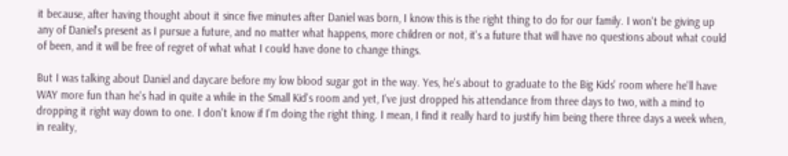it because, after having thought about it since five minutes after Daniel was born, I know this is the right thing to do for our family. I won't be giving up any of Daniel's present as I pursue a future, and no matter what happens, more children or not, it's a future that will have no questions about what could of been, and it will be free of regret of what what I could have done to change things.

But I was talking about Daniel and daycare before my low blood sugar got in the way. Yes, he's about to graduate to the Big Kids' room where he'll have WAY more fun than he's had in quite a while in the Small Kid's room and yet, I've just dropped his attendance from three days to two, with a mind to dropping it right way down to one. I don't know if I'm doing the right thing. I mean, I find it really hard to justify him being there three days a week when, in reality,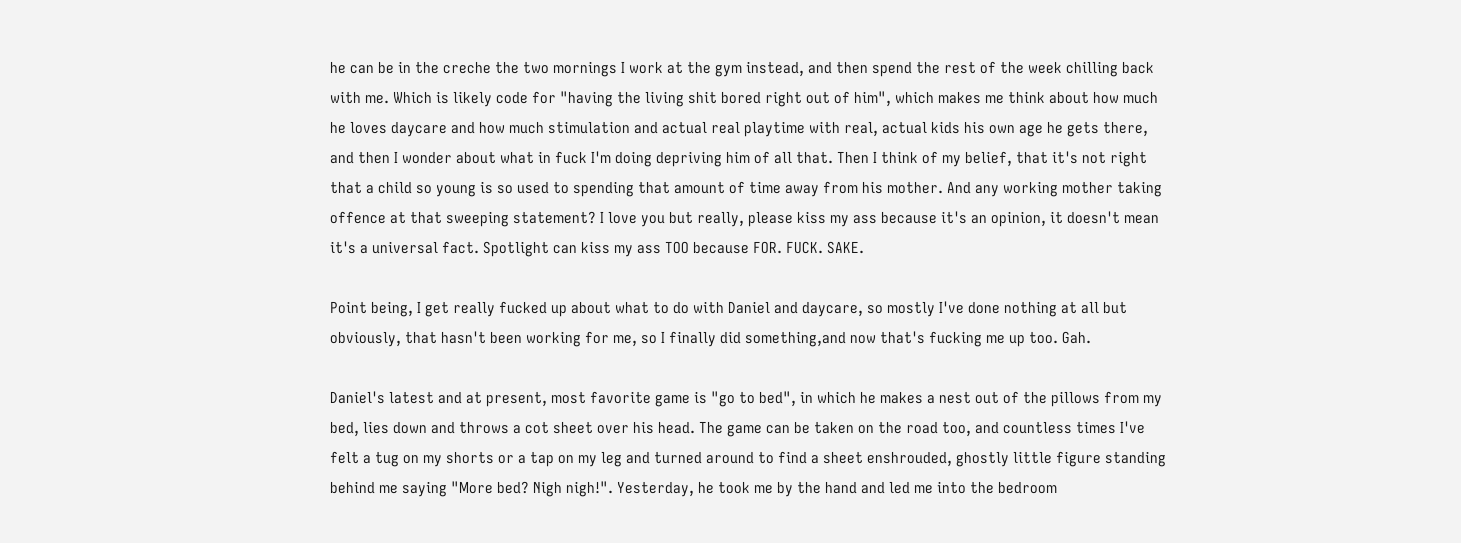he can be in the creche the two mornings I work at the gym instead, and then spend the rest of the week chilling back with me. Which is likely code for "having the living shit bored right out of him", which makes me think about how much he loves daycare and how much stimulation and actual real playtime with real, actual kids his own age he gets there, and then I wonder about what in fuck I'm doing depriving him of all that. Then I think of my belief, that it's not right that a child so young is so used to spending that amount of time away from his mother. And any working mother taking offence at that sweeping statement? I love you but really, please kiss my ass because it's an opinion, it doesn't mean it's a universal fact. Spotlight can kiss my ass TOO because FOR. FUCK. SAKE.

Point being, I get really fucked up about what to do with Daniel and daycare, so mostly I've done nothing at all but obviously, that hasn't been working for me, so I finally did something,and now that's fucking me up too. Gah.

Daniel's latest and at present, most favorite game is "go to bed", in which he makes a nest out of the pillows from my bed, lies down and throws a cot sheet over his head. The game can be taken on the road too, and countless times I've felt a tug on my shorts or a tap on my leg and turned around to find a sheet enshrouded, ghostly little figure standing behind me saying "More bed? Nigh nigh!". Yesterday, he took me by the hand and led me into the bedroom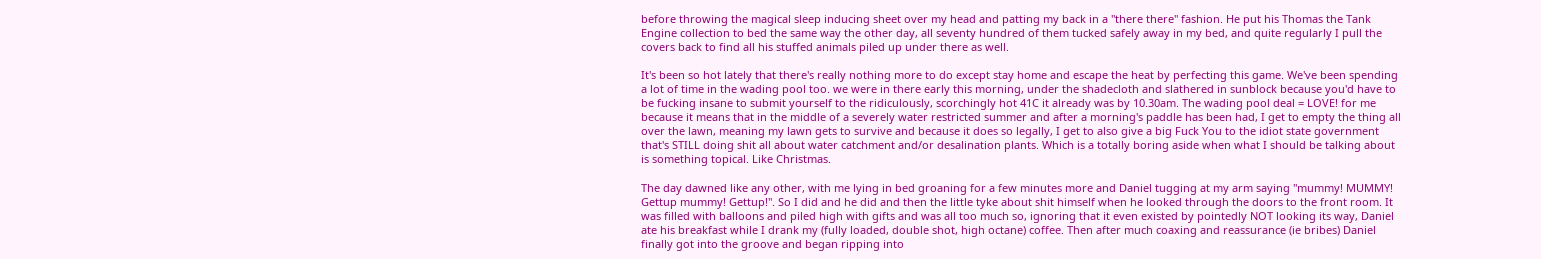before throwing the magical sleep inducing sheet over my head and patting my back in a "there there" fashion. He put his Thomas the Tank Engine collection to bed the same way the other day, all seventy hundred of them tucked safely away in my bed, and quite regularly I pull the covers back to find all his stuffed animals piled up under there as well.

It's been so hot lately that there's really nothing more to do except stay home and escape the heat by perfecting this game. We've been spending a lot of time in the wading pool too. we were in there early this morning, under the shadecloth and slathered in sunblock because you'd have to be fucking insane to submit yourself to the ridiculously, scorchingly hot 41C it already was by 10.30am. The wading pool deal = LOVE! for me because it means that in the middle of a severely water restricted summer and after a morning's paddle has been had, I get to empty the thing all over the lawn, meaning my lawn gets to survive and because it does so legally, I get to also give a big Fuck You to the idiot state government that's STILL doing shit all about water catchment and/or desalination plants. Which is a totally boring aside when what I should be talking about is something topical. Like Christmas.

The day dawned like any other, with me lying in bed groaning for a few minutes more and Daniel tugging at my arm saying "mummy! MUMMY! Gettup mummy! Gettup!". So I did and he did and then the little tyke about shit himself when he looked through the doors to the front room. It was filled with balloons and piled high with gifts and was all too much so, ignoring that it even existed by pointedly NOT looking its way, Daniel ate his breakfast while I drank my (fully loaded, double shot, high octane) coffee. Then after much coaxing and reassurance (ie bribes) Daniel finally got into the groove and began ripping into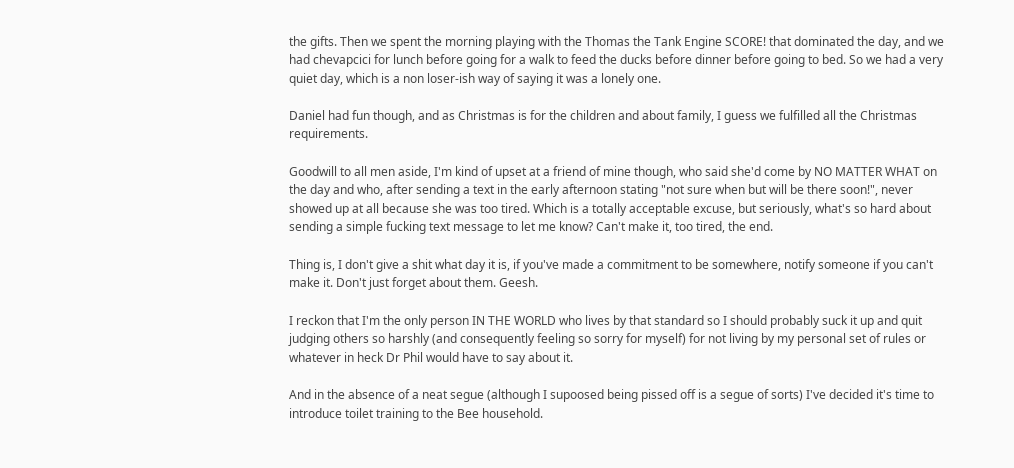the gifts. Then we spent the morning playing with the Thomas the Tank Engine SCORE! that dominated the day, and we had chevapcici for lunch before going for a walk to feed the ducks before dinner before going to bed. So we had a very quiet day, which is a non loser-ish way of saying it was a lonely one.

Daniel had fun though, and as Christmas is for the children and about family, I guess we fulfilled all the Christmas requirements.

Goodwill to all men aside, I'm kind of upset at a friend of mine though, who said she'd come by NO MATTER WHAT on the day and who, after sending a text in the early afternoon stating "not sure when but will be there soon!", never showed up at all because she was too tired. Which is a totally acceptable excuse, but seriously, what's so hard about sending a simple fucking text message to let me know? Can't make it, too tired, the end.

Thing is, I don't give a shit what day it is, if you've made a commitment to be somewhere, notify someone if you can't make it. Don't just forget about them. Geesh.

I reckon that I'm the only person IN THE WORLD who lives by that standard so I should probably suck it up and quit judging others so harshly (and consequently feeling so sorry for myself) for not living by my personal set of rules or whatever in heck Dr Phil would have to say about it.

And in the absence of a neat segue (although I supoosed being pissed off is a segue of sorts) I've decided it's time to introduce toilet training to the Bee household.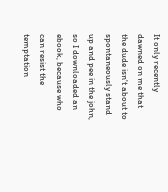It only recently dawned on me that the dude isn't about to spontaneously stand up and pee in the john, so I downloaded an ebook, because who can resist the temptation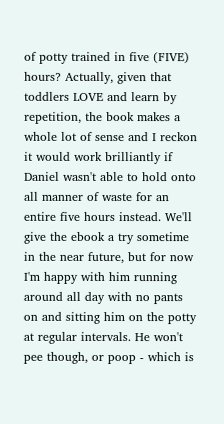of potty trained in five (FIVE) hours? Actually, given that toddlers LOVE and learn by repetition, the book makes a whole lot of sense and I reckon it would work brilliantly if Daniel wasn't able to hold onto all manner of waste for an entire five hours instead. We'll give the ebook a try sometime in the near future, but for now I'm happy with him running around all day with no pants on and sitting him on the potty at regular intervals. He won't pee though, or poop - which is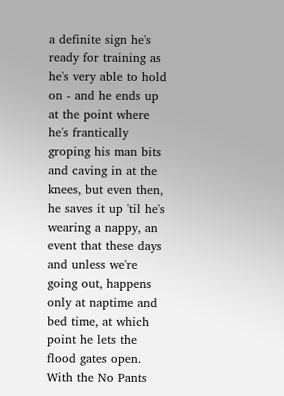a definite sign he's ready for training as he's very able to hold on - and he ends up at the point where he's frantically groping his man bits and caving in at the knees, but even then, he saves it up 'til he's wearing a nappy, an event that these days and unless we're going out, happens only at naptime and bed time, at which point he lets the flood gates open. With the No Pants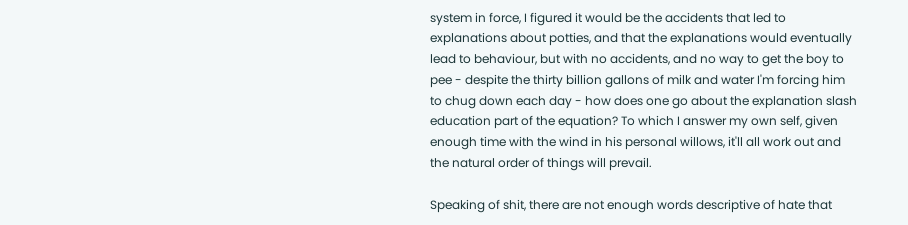system in force, I figured it would be the accidents that led to explanations about potties, and that the explanations would eventually lead to behaviour, but with no accidents, and no way to get the boy to pee - despite the thirty billion gallons of milk and water I'm forcing him to chug down each day - how does one go about the explanation slash education part of the equation? To which I answer my own self, given enough time with the wind in his personal willows, it'll all work out and the natural order of things will prevail.

Speaking of shit, there are not enough words descriptive of hate that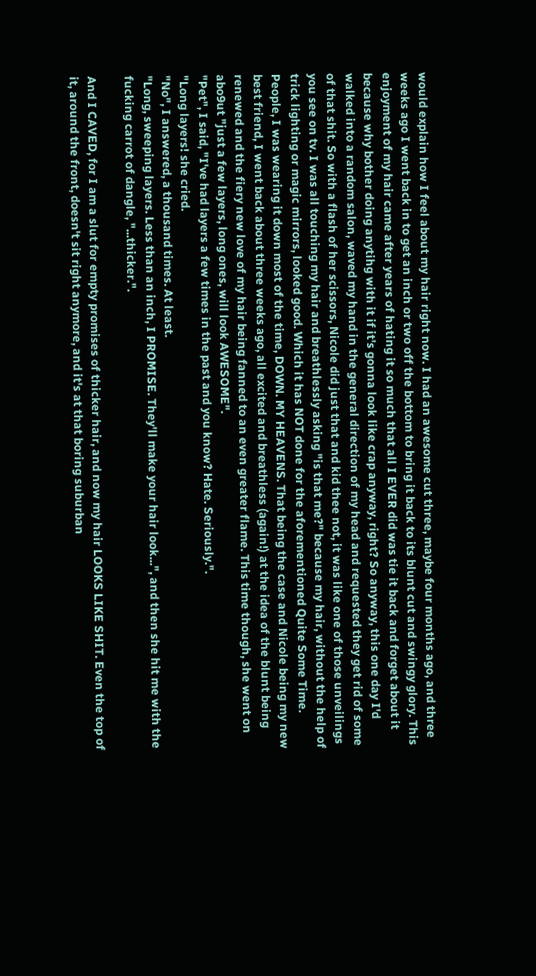would explain how I feel about my hair right now. I had an awesome cut three, maybe four months ago, and three weeks ago I went back in to get an inch or two off the bottom to bring it back to its blunt cut and swingy glory. This enjoyment of my hair came after years of hating it so much that all I EVER did was tie it back and forget about it because why bother doing anytihg with it if it's gonna look like crap anyway, right? So anyway, this one day I'd walked into a random salon, waved my hand in the general direction of my head and requested they get rid of some of that shit. So with a flash of her scissors, Nicole did just that and kid thee not, it was like one of those unveilings you see on tv. I was all touching my hair and breathlessly asking "is that me?" because my hair, without the help of trick lighting or magic mirrors, looked good. Which it has NOT done for the aforementioned Quite Some Time. People, I was wearing it down most of the time, DOWN. MY HEAVENS. That being the case and Nicole being my new best friend, I went back about three weeks ago, all excited and breathless (again!) at the idea of the blunt being renewed and the fiery new love of my hair being fanned to an even greater flame. This time though, she went on abo9ut "just a few layers, long ones, will look AWESOME".
"Pet", I said, "I've had layers a few times in the past and you know? Hate. Seriously.".
"Long layers! she cried.
"No", I answered, a thousand times. At least.
"Long, sweeping layers. Less than an inch, I PROMISE. They'll make your hair look...", and then she hit me with the fucking carrot of dangle, "...thicker.".

And I CAVED, for I am a slut for empty promises of thicker hair, and now my hair LOOKS LIKE SHIT. Even the top of it, around the front, doesn't sit right anymore, and it's at that boring suburban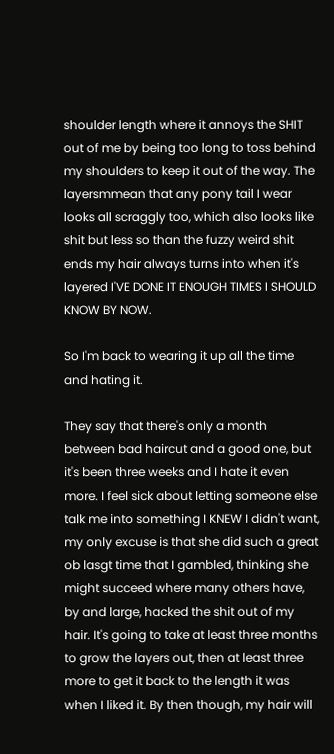shoulder length where it annoys the SHIT out of me by being too long to toss behind my shoulders to keep it out of the way. The layersmmean that any pony tail I wear looks all scraggly too, which also looks like shit but less so than the fuzzy weird shit ends my hair always turns into when it's layered I'VE DONE IT ENOUGH TIMES I SHOULD KNOW BY NOW.

So I'm back to wearing it up all the time and hating it.

They say that there's only a month between bad haircut and a good one, but it's been three weeks and I hate it even more. I feel sick about letting someone else talk me into something I KNEW I didn't want, my only excuse is that she did such a great ob lasgt time that I gambled, thinking she might succeed where many others have, by and large, hacked the shit out of my hair. It's going to take at least three months to grow the layers out, then at least three more to get it back to the length it was when I liked it. By then though, my hair will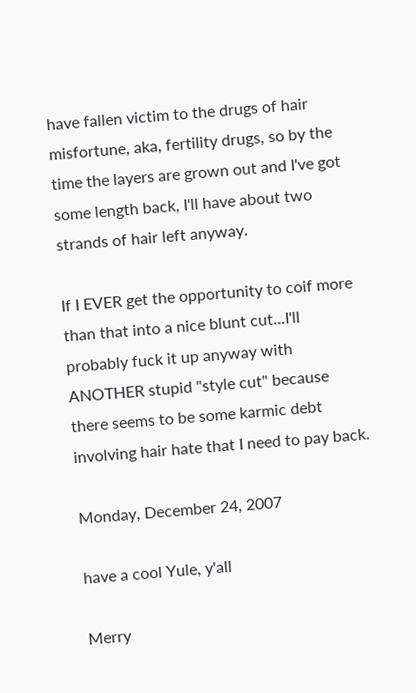have fallen victim to the drugs of hair misfortune, aka, fertility drugs, so by the time the layers are grown out and I've got some length back, I'll have about two strands of hair left anyway.

If I EVER get the opportunity to coif more than that into a nice blunt cut...I'll probably fuck it up anyway with ANOTHER stupid "style cut" because there seems to be some karmic debt involving hair hate that I need to pay back.

Monday, December 24, 2007

have a cool Yule, y'all

Merry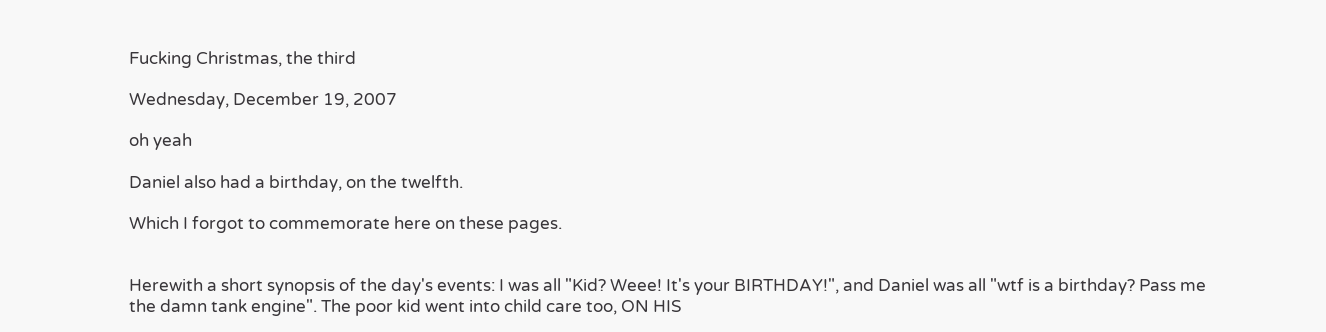Fucking Christmas, the third

Wednesday, December 19, 2007

oh yeah

Daniel also had a birthday, on the twelfth.

Which I forgot to commemorate here on these pages.


Herewith a short synopsis of the day's events: I was all "Kid? Weee! It's your BIRTHDAY!", and Daniel was all "wtf is a birthday? Pass me the damn tank engine". The poor kid went into child care too, ON HIS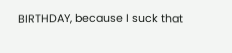BIRTHDAY, because I suck that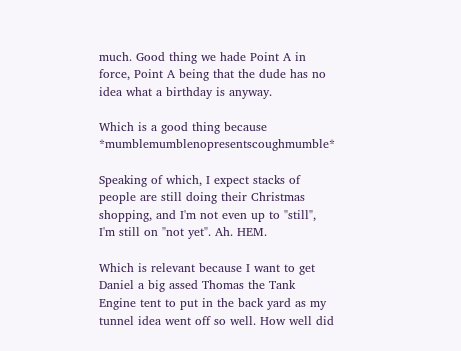much. Good thing we hade Point A in force, Point A being that the dude has no idea what a birthday is anyway.

Which is a good thing because *mumblemumblenopresentscoughmumble*

Speaking of which, I expect stacks of people are still doing their Christmas shopping, and I'm not even up to "still", I'm still on "not yet". Ah. HEM.

Which is relevant because I want to get Daniel a big assed Thomas the Tank Engine tent to put in the back yard as my tunnel idea went off so well. How well did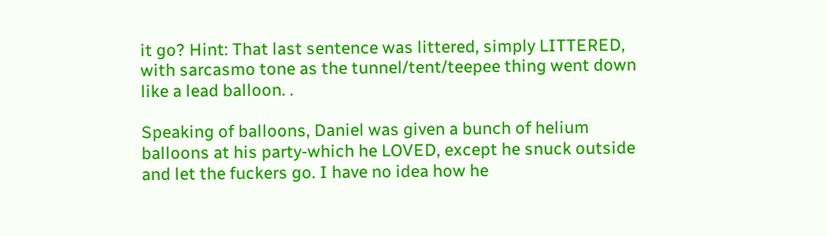it go? Hint: That last sentence was littered, simply LITTERED, with sarcasmo tone as the tunnel/tent/teepee thing went down like a lead balloon. .

Speaking of balloons, Daniel was given a bunch of helium balloons at his party-which he LOVED, except he snuck outside and let the fuckers go. I have no idea how he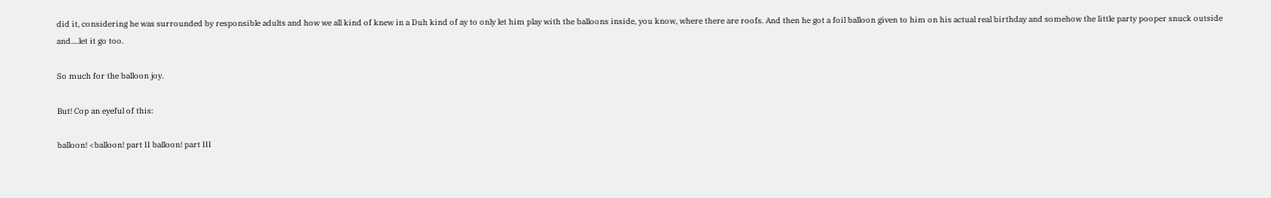did it, considering he was surrounded by responsible adults and how we all kind of knew in a Duh kind of ay to only let him play with the balloons inside, you know, where there are roofs. And then he got a foil balloon given to him on his actual real birthday and somehow the little party pooper snuck outside and....let it go too.

So much for the balloon joy.

But! Cop an eyeful of this:

balloon! <balloon! part II balloon! part III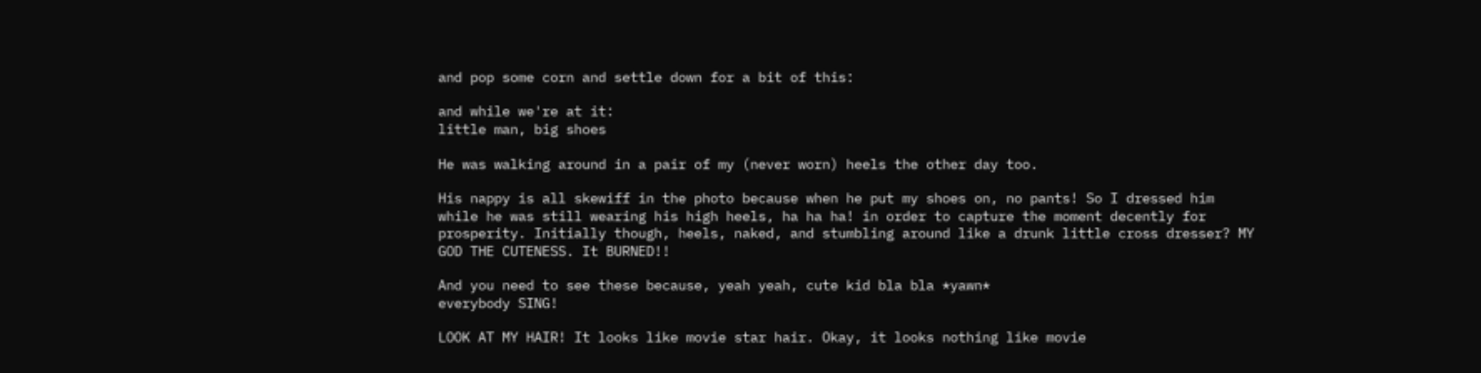and pop some corn and settle down for a bit of this:

and while we're at it:
little man, big shoes

He was walking around in a pair of my (never worn) heels the other day too.

His nappy is all skewiff in the photo because when he put my shoes on, no pants! So I dressed him while he was still wearing his high heels, ha ha ha! in order to capture the moment decently for prosperity. Initially though, heels, naked, and stumbling around like a drunk little cross dresser? MY GOD THE CUTENESS. It BURNED!!

And you need to see these because, yeah yeah, cute kid bla bla *yawn*
everybody SING!

LOOK AT MY HAIR! It looks like movie star hair. Okay, it looks nothing like movie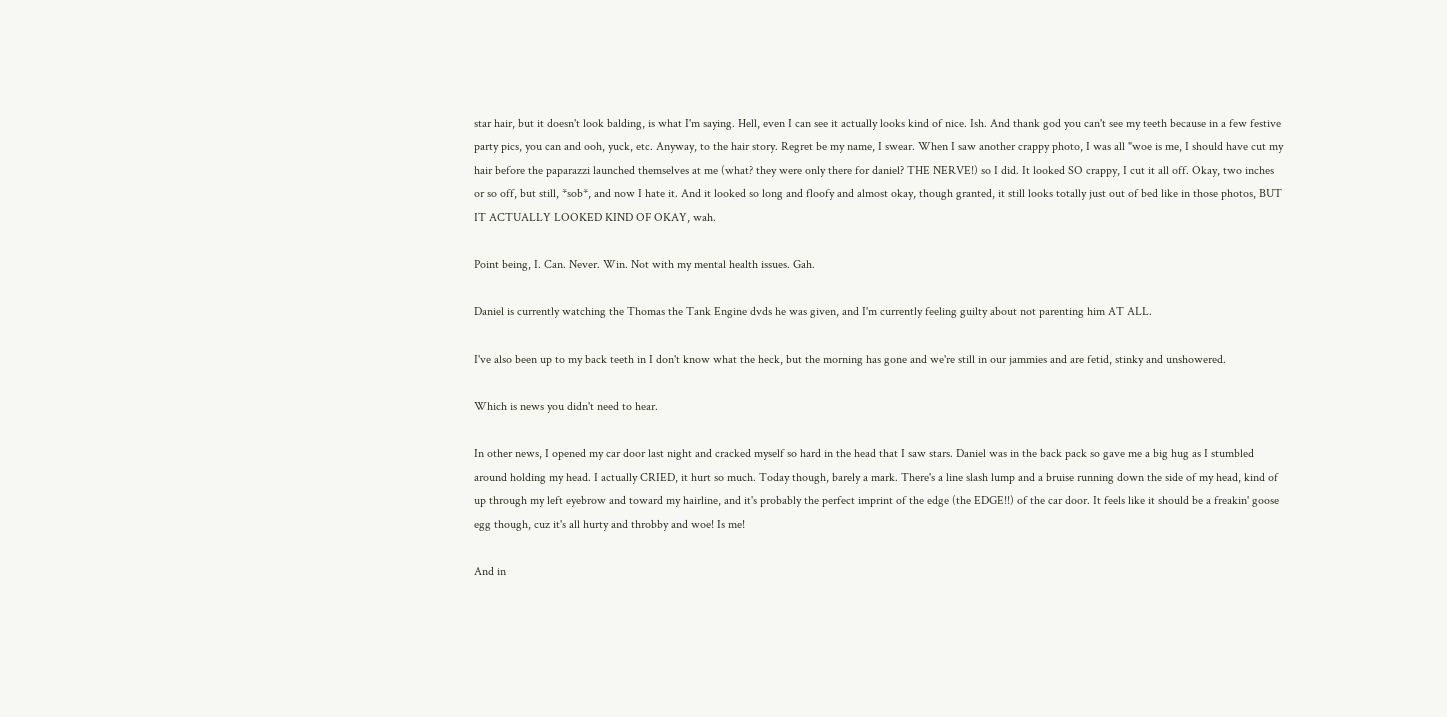star hair, but it doesn't look balding, is what I'm saying. Hell, even I can see it actually looks kind of nice. Ish. And thank god you can't see my teeth because in a few festive party pics, you can and ooh, yuck, etc. Anyway, to the hair story. Regret be my name, I swear. When I saw another crappy photo, I was all "woe is me, I should have cut my hair before the paparazzi launched themselves at me (what? they were only there for daniel? THE NERVE!) so I did. It looked SO crappy, I cut it all off. Okay, two inches or so off, but still, *sob*, and now I hate it. And it looked so long and floofy and almost okay, though granted, it still looks totally just out of bed like in those photos, BUT IT ACTUALLY LOOKED KIND OF OKAY, wah.

Point being, I. Can. Never. Win. Not with my mental health issues. Gah.

Daniel is currently watching the Thomas the Tank Engine dvds he was given, and I'm currently feeling guilty about not parenting him AT ALL.

I've also been up to my back teeth in I don't know what the heck, but the morning has gone and we're still in our jammies and are fetid, stinky and unshowered.

Which is news you didn't need to hear.

In other news, I opened my car door last night and cracked myself so hard in the head that I saw stars. Daniel was in the back pack so gave me a big hug as I stumbled around holding my head. I actually CRIED, it hurt so much. Today though, barely a mark. There's a line slash lump and a bruise running down the side of my head, kind of up through my left eyebrow and toward my hairline, and it's probably the perfect imprint of the edge (the EDGE!!) of the car door. It feels like it should be a freakin' goose egg though, cuz it's all hurty and throbby and woe! Is me!

And in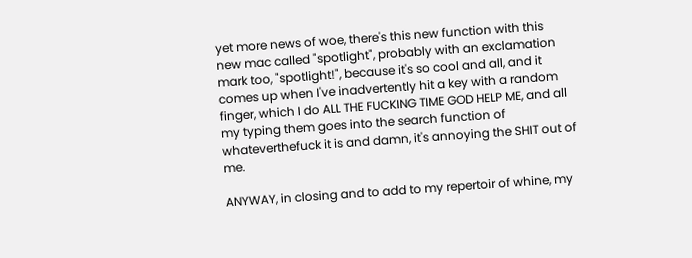yet more news of woe, there's this new function with this new mac called "spotlight", probably with an exclamation mark too, "spotlight!", because it's so cool and all, and it comes up when I've inadvertently hit a key with a random finger, which I do ALL THE FUCKING TIME GOD HELP ME, and all my typing them goes into the search function of whateverthefuck it is and damn, it's annoying the SHIT out of me.

ANYWAY, in closing and to add to my repertoir of whine, my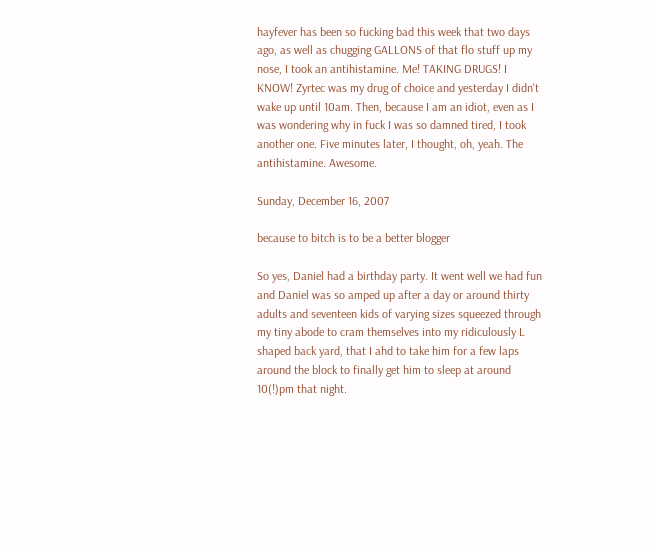hayfever has been so fucking bad this week that two days ago, as well as chugging GALLONS of that flo stuff up my nose, I took an antihistamine. Me! TAKING DRUGS! I KNOW! Zyrtec was my drug of choice and yesterday I didn't wake up until 10am. Then, because I am an idiot, even as I was wondering why in fuck I was so damned tired, I took another one. Five minutes later, I thought, oh, yeah. The antihistamine. Awesome.

Sunday, December 16, 2007

because to bitch is to be a better blogger

So yes, Daniel had a birthday party. It went well we had fun and Daniel was so amped up after a day or around thirty adults and seventeen kids of varying sizes squeezed through my tiny abode to cram themselves into my ridiculously L shaped back yard, that I ahd to take him for a few laps around the block to finally get him to sleep at around 10(!)pm that night.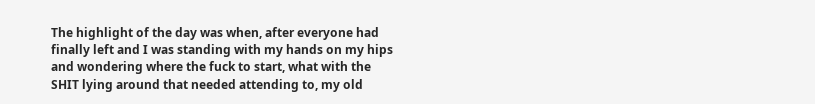The highlight of the day was when, after everyone had finally left and I was standing with my hands on my hips and wondering where the fuck to start, what with the SHIT lying around that needed attending to, my old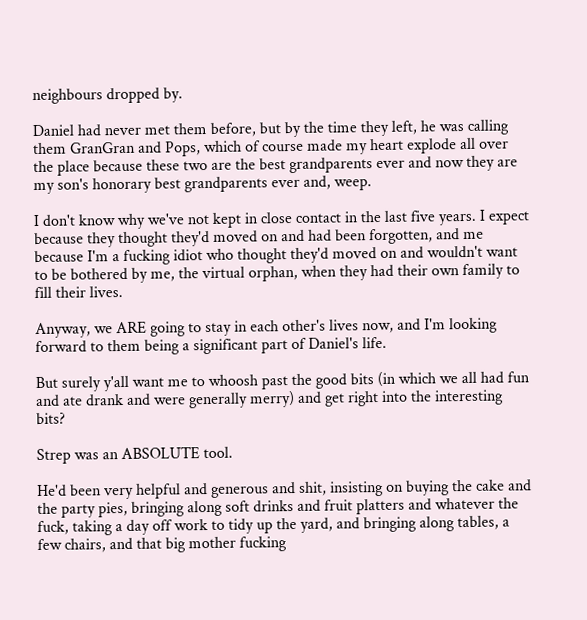neighbours dropped by.

Daniel had never met them before, but by the time they left, he was calling them GranGran and Pops, which of course made my heart explode all over the place because these two are the best grandparents ever and now they are my son's honorary best grandparents ever and, weep.

I don't know why we've not kept in close contact in the last five years. I expect because they thought they'd moved on and had been forgotten, and me because I'm a fucking idiot who thought they'd moved on and wouldn't want to be bothered by me, the virtual orphan, when they had their own family to fill their lives.

Anyway, we ARE going to stay in each other's lives now, and I'm looking forward to them being a significant part of Daniel's life.

But surely y'all want me to whoosh past the good bits (in which we all had fun and ate drank and were generally merry) and get right into the interesting bits?

Strep was an ABSOLUTE tool.

He'd been very helpful and generous and shit, insisting on buying the cake and the party pies, bringing along soft drinks and fruit platters and whatever the fuck, taking a day off work to tidy up the yard, and bringing along tables, a few chairs, and that big mother fucking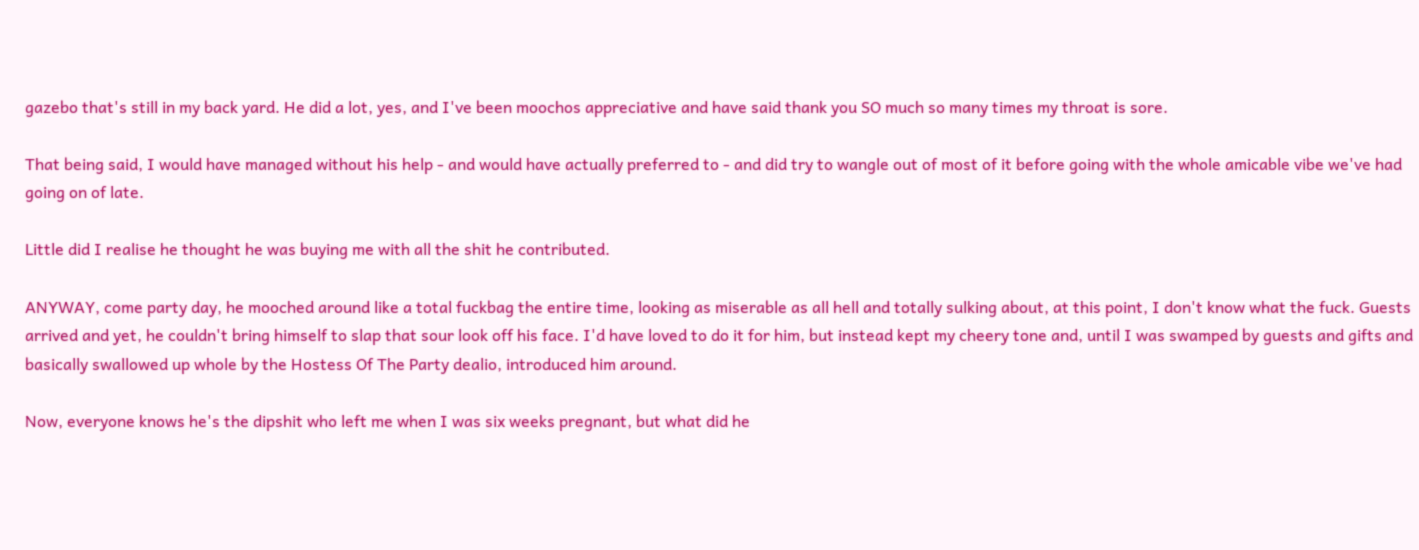gazebo that's still in my back yard. He did a lot, yes, and I've been moochos appreciative and have said thank you SO much so many times my throat is sore.

That being said, I would have managed without his help - and would have actually preferred to - and did try to wangle out of most of it before going with the whole amicable vibe we've had going on of late.

Little did I realise he thought he was buying me with all the shit he contributed.

ANYWAY, come party day, he mooched around like a total fuckbag the entire time, looking as miserable as all hell and totally sulking about, at this point, I don't know what the fuck. Guests arrived and yet, he couldn't bring himself to slap that sour look off his face. I'd have loved to do it for him, but instead kept my cheery tone and, until I was swamped by guests and gifts and basically swallowed up whole by the Hostess Of The Party dealio, introduced him around.

Now, everyone knows he's the dipshit who left me when I was six weeks pregnant, but what did he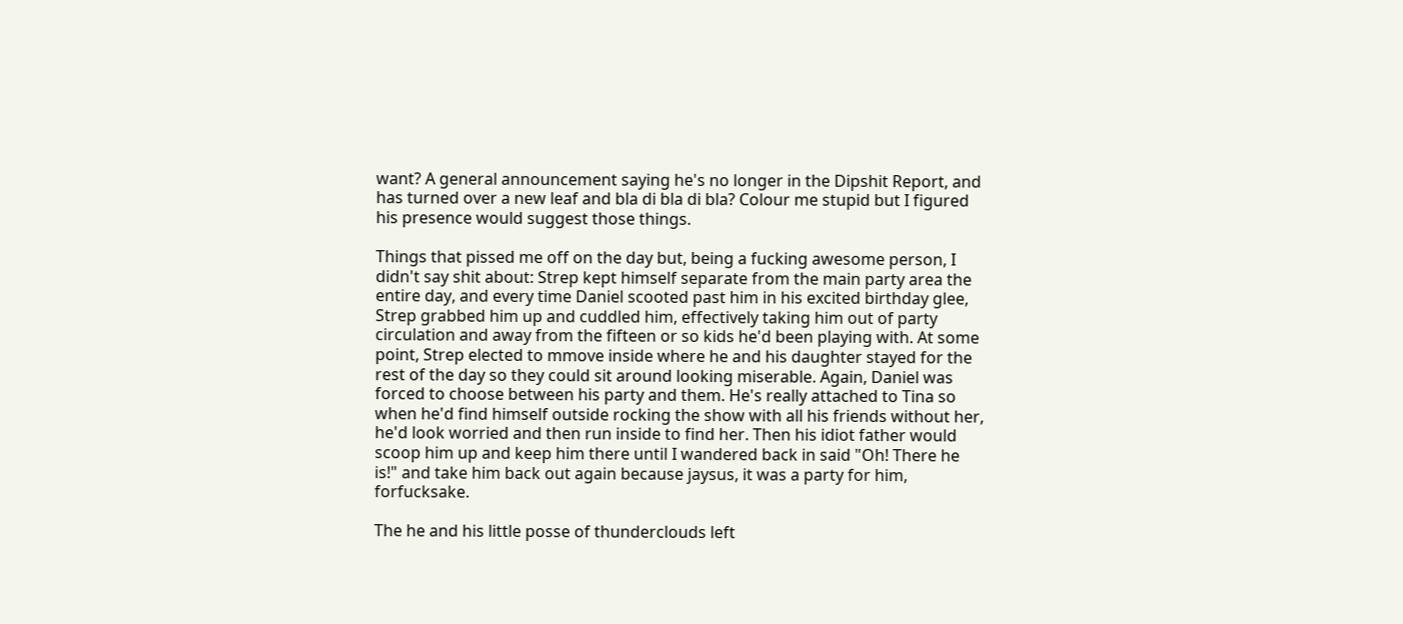want? A general announcement saying he's no longer in the Dipshit Report, and has turned over a new leaf and bla di bla di bla? Colour me stupid but I figured his presence would suggest those things.

Things that pissed me off on the day but, being a fucking awesome person, I didn't say shit about: Strep kept himself separate from the main party area the entire day, and every time Daniel scooted past him in his excited birthday glee, Strep grabbed him up and cuddled him, effectively taking him out of party circulation and away from the fifteen or so kids he'd been playing with. At some point, Strep elected to mmove inside where he and his daughter stayed for the rest of the day so they could sit around looking miserable. Again, Daniel was forced to choose between his party and them. He's really attached to Tina so when he'd find himself outside rocking the show with all his friends without her, he'd look worried and then run inside to find her. Then his idiot father would scoop him up and keep him there until I wandered back in said "Oh! There he is!" and take him back out again because jaysus, it was a party for him, forfucksake.

The he and his little posse of thunderclouds left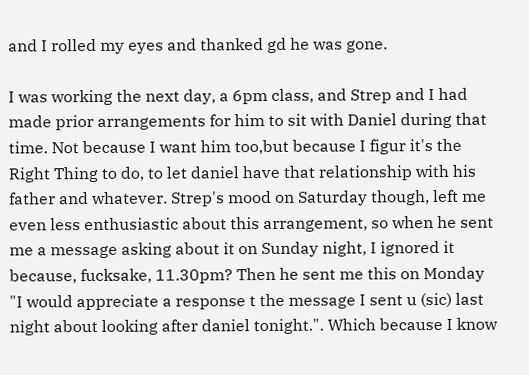and I rolled my eyes and thanked gd he was gone.

I was working the next day, a 6pm class, and Strep and I had made prior arrangements for him to sit with Daniel during that time. Not because I want him too,but because I figur it's the Right Thing to do, to let daniel have that relationship with his father and whatever. Strep's mood on Saturday though, left me even less enthusiastic about this arrangement, so when he sent me a message asking about it on Sunday night, I ignored it because, fucksake, 11.30pm? Then he sent me this on Monday "I would appreciate a response t the message I sent u (sic) last night about looking after daniel tonight.". Which because I know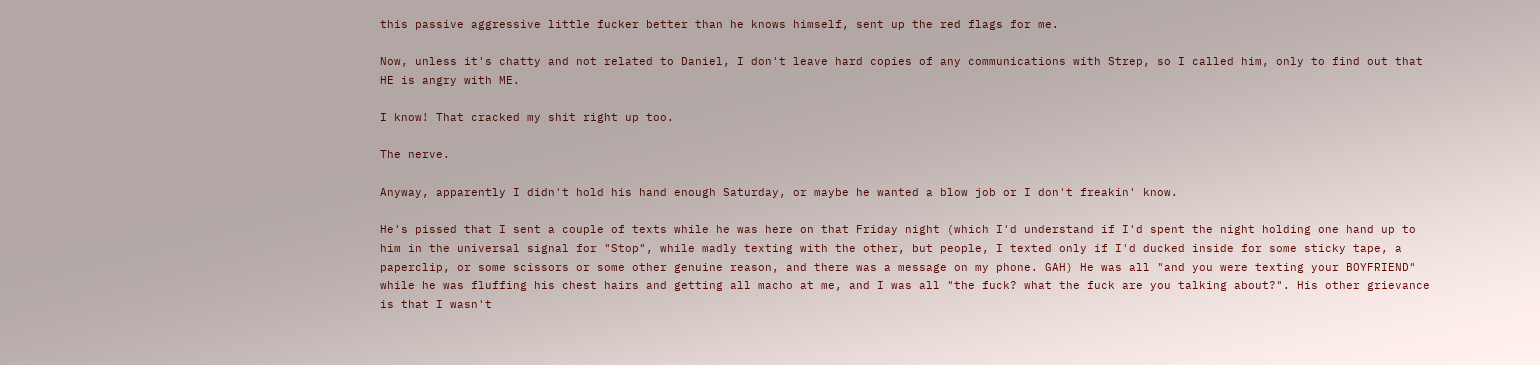this passive aggressive little fucker better than he knows himself, sent up the red flags for me.

Now, unless it's chatty and not related to Daniel, I don't leave hard copies of any communications with Strep, so I called him, only to find out that HE is angry with ME.

I know! That cracked my shit right up too.

The nerve.

Anyway, apparently I didn't hold his hand enough Saturday, or maybe he wanted a blow job or I don't freakin' know.

He's pissed that I sent a couple of texts while he was here on that Friday night (which I'd understand if I'd spent the night holding one hand up to him in the universal signal for "Stop", while madly texting with the other, but people, I texted only if I'd ducked inside for some sticky tape, a paperclip, or some scissors or some other genuine reason, and there was a message on my phone. GAH) He was all "and you were texting your BOYFRIEND" while he was fluffing his chest hairs and getting all macho at me, and I was all "the fuck? what the fuck are you talking about?". His other grievance is that I wasn't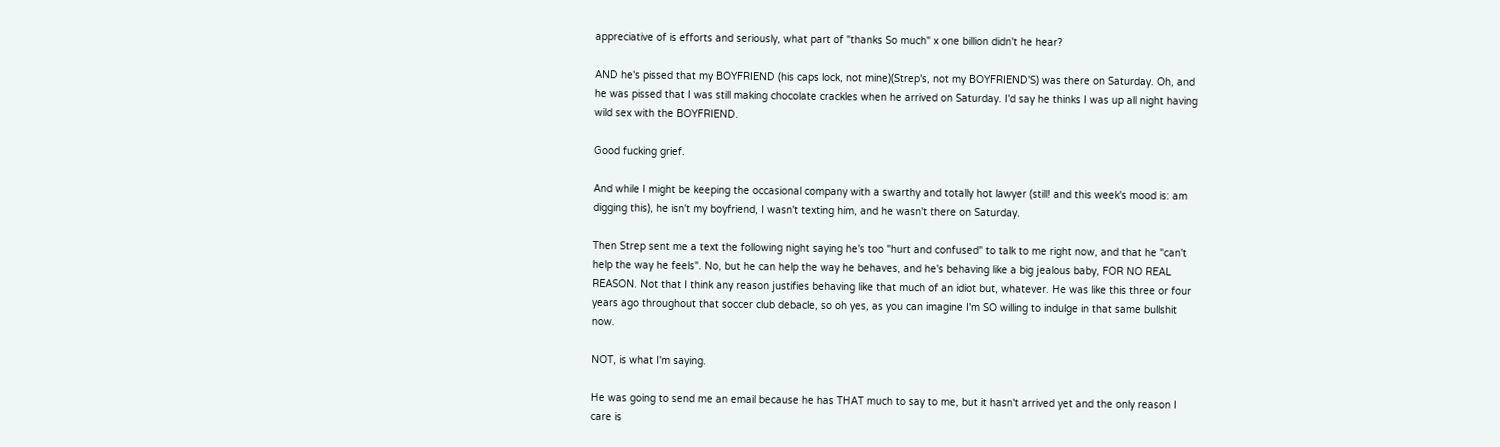appreciative of is efforts and seriously, what part of "thanks So much" x one billion didn't he hear?

AND he's pissed that my BOYFRIEND (his caps lock, not mine)(Strep's, not my BOYFRIEND'S) was there on Saturday. Oh, and he was pissed that I was still making chocolate crackles when he arrived on Saturday. I'd say he thinks I was up all night having wild sex with the BOYFRIEND.

Good fucking grief.

And while I might be keeping the occasional company with a swarthy and totally hot lawyer (still! and this week's mood is: am digging this), he isn't my boyfriend, I wasn't texting him, and he wasn't there on Saturday.

Then Strep sent me a text the following night saying he's too "hurt and confused" to talk to me right now, and that he "can't help the way he feels". No, but he can help the way he behaves, and he's behaving like a big jealous baby, FOR NO REAL REASON. Not that I think any reason justifies behaving like that much of an idiot but, whatever. He was like this three or four years ago throughout that soccer club debacle, so oh yes, as you can imagine I'm SO willing to indulge in that same bullshit now.

NOT, is what I'm saying.

He was going to send me an email because he has THAT much to say to me, but it hasn't arrived yet and the only reason I care is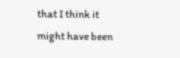that I think it might have been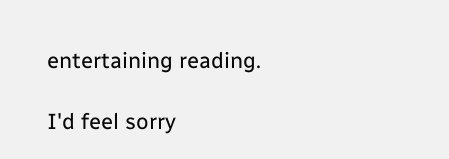entertaining reading.

I'd feel sorry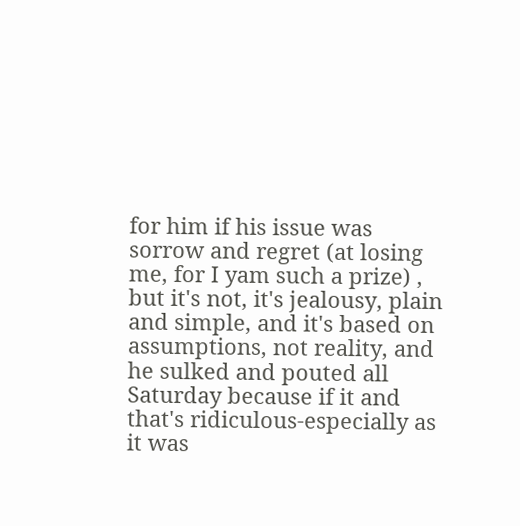for him if his issue was sorrow and regret (at losing me, for I yam such a prize) , but it's not, it's jealousy, plain and simple, and it's based on assumptions, not reality, and he sulked and pouted all Saturday because if it and that's ridiculous-especially as it was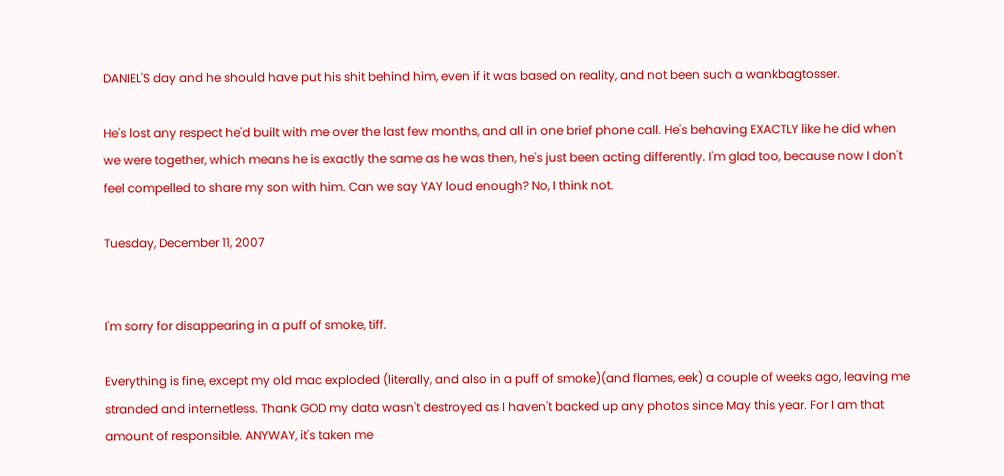DANIEL'S day and he should have put his shit behind him, even if it was based on reality, and not been such a wankbagtosser.

He's lost any respect he'd built with me over the last few months, and all in one brief phone call. He's behaving EXACTLY like he did when we were together, which means he is exactly the same as he was then, he's just been acting differently. I'm glad too, because now I don't feel compelled to share my son with him. Can we say YAY loud enough? No, I think not.

Tuesday, December 11, 2007


I'm sorry for disappearing in a puff of smoke, tiff.

Everything is fine, except my old mac exploded (literally, and also in a puff of smoke)(and flames, eek) a couple of weeks ago, leaving me stranded and internetless. Thank GOD my data wasn't destroyed as I haven't backed up any photos since May this year. For I am that amount of responsible. ANYWAY, it's taken me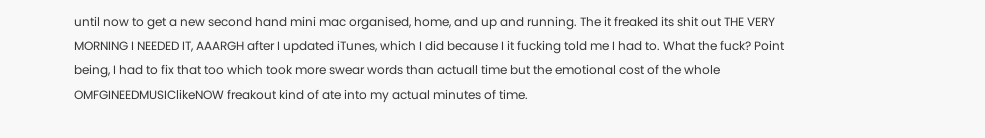until now to get a new second hand mini mac organised, home, and up and running. The it freaked its shit out THE VERY MORNING I NEEDED IT, AAARGH after I updated iTunes, which I did because I it fucking told me I had to. What the fuck? Point being, I had to fix that too which took more swear words than actuall time but the emotional cost of the whole OMFGINEEDMUSIClikeNOW freakout kind of ate into my actual minutes of time.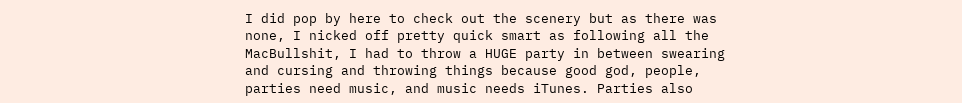I did pop by here to check out the scenery but as there was none, I nicked off pretty quick smart as following all the MacBullshit, I had to throw a HUGE party in between swearing and cursing and throwing things because good god, people, parties need music, and music needs iTunes. Parties also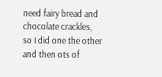need fairy bread and chocolate crackles, so I did one the other and then ots of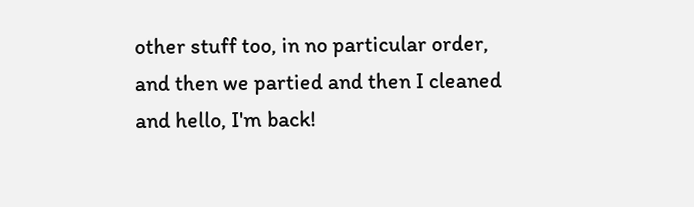other stuff too, in no particular order, and then we partied and then I cleaned and hello, I'm back!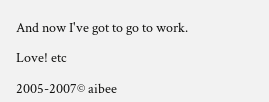And now I've got to go to work.

Love! etc

2005-2007© aibee